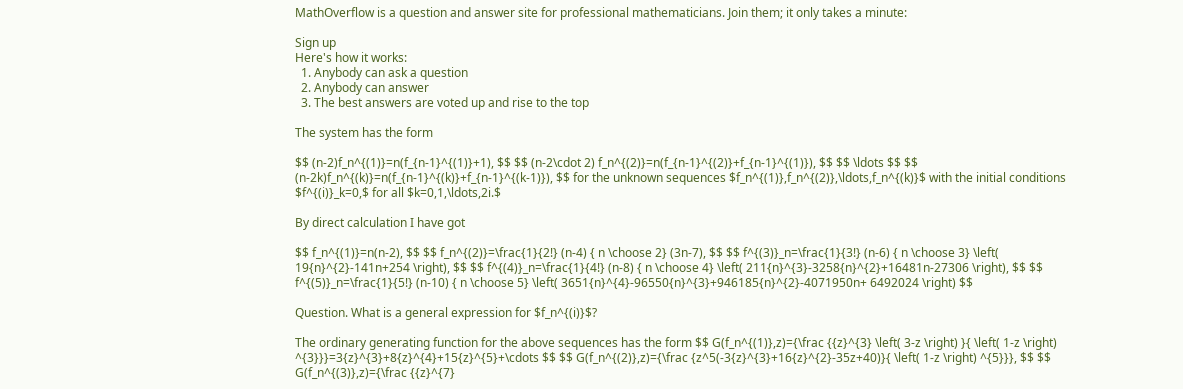MathOverflow is a question and answer site for professional mathematicians. Join them; it only takes a minute:

Sign up
Here's how it works:
  1. Anybody can ask a question
  2. Anybody can answer
  3. The best answers are voted up and rise to the top

The system has the form

$$ (n-2)f_n^{(1)}=n(f_{n-1}^{(1)}+1), $$ $$ (n-2\cdot 2) f_n^{(2)}=n(f_{n-1}^{(2)}+f_{n-1}^{(1)}), $$ $$ \ldots $$ $$ (n-2k)f_n^{(k)}=n(f_{n-1}^{(k)}+f_{n-1}^{(k-1)}), $$ for the unknown sequences $f_n^{(1)},f_n^{(2)},\ldots,f_n^{(k)}$ with the initial conditions $f^{(i)}_k=0,$ for all $k=0,1,\ldots,2i.$

By direct calculation I have got

$$ f_n^{(1)}=n(n-2), $$ $$ f_n^{(2)}=\frac{1}{2!} (n-4) { n \choose 2} (3n-7), $$ $$ f^{(3)}_n=\frac{1}{3!} (n-6) { n \choose 3} \left( 19{n}^{2}-141n+254 \right), $$ $$ f^{(4)}_n=\frac{1}{4!} (n-8) { n \choose 4} \left( 211{n}^{3}-3258{n}^{2}+16481n-27306 \right), $$ $$ f^{(5)}_n=\frac{1}{5!} (n-10) { n \choose 5} \left( 3651{n}^{4}-96550{n}^{3}+946185{n}^{2}-4071950n+ 6492024 \right) $$

Question. What is a general expression for $f_n^{(i)}$?

The ordinary generating function for the above sequences has the form $$ G(f_n^{(1)},z)={\frac {{z}^{3} \left( 3-z \right) }{ \left( 1-z \right) ^{3}}}=3{z}^{3}+8{z}^{4}+15{z}^{5}+\cdots $$ $$ G(f_n^{(2)},z)={\frac {z^5(-3{z}^{3}+16{z}^{2}-35z+40)}{ \left( 1-z \right) ^{5}}}, $$ $$ G(f_n^{(3)},z)={\frac {{z}^{7}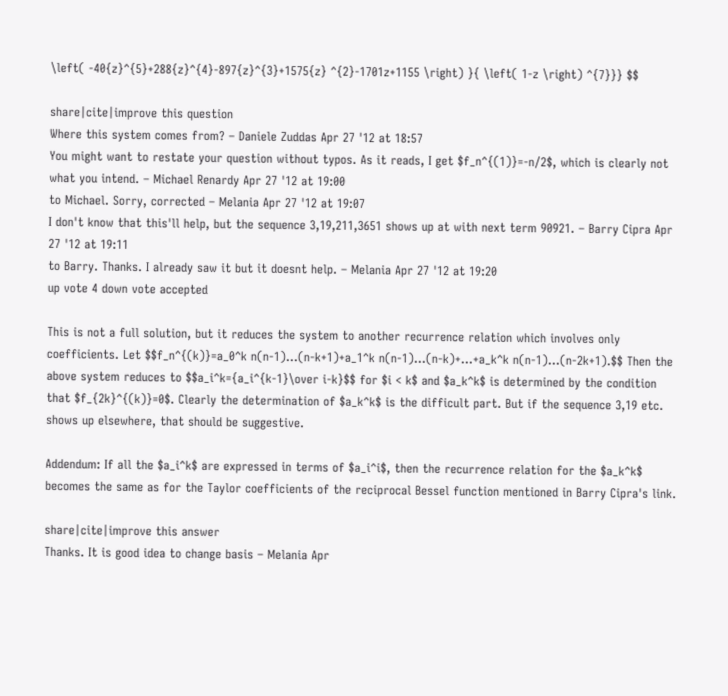\left( -40{z}^{5}+288{z}^{4}-897{z}^{3}+1575{z} ^{2}-1701z+1155 \right) }{ \left( 1-z \right) ^{7}}} $$

share|cite|improve this question
Where this system comes from? – Daniele Zuddas Apr 27 '12 at 18:57
You might want to restate your question without typos. As it reads, I get $f_n^{(1)}=-n/2$, which is clearly not what you intend. – Michael Renardy Apr 27 '12 at 19:00
to Michael. Sorry, corrected – Melania Apr 27 '12 at 19:07
I don't know that this'll help, but the sequence 3,19,211,3651 shows up at with next term 90921. – Barry Cipra Apr 27 '12 at 19:11
to Barry. Thanks. I already saw it but it doesnt help. – Melania Apr 27 '12 at 19:20
up vote 4 down vote accepted

This is not a full solution, but it reduces the system to another recurrence relation which involves only coefficients. Let $$f_n^{(k)}=a_0^k n(n-1)...(n-k+1)+a_1^k n(n-1)...(n-k)+...+a_k^k n(n-1)...(n-2k+1).$$ Then the above system reduces to $$a_i^k={a_i^{k-1}\over i-k}$$ for $i < k$ and $a_k^k$ is determined by the condition that $f_{2k}^{(k)}=0$. Clearly the determination of $a_k^k$ is the difficult part. But if the sequence 3,19 etc. shows up elsewhere, that should be suggestive.

Addendum: If all the $a_i^k$ are expressed in terms of $a_i^i$, then the recurrence relation for the $a_k^k$ becomes the same as for the Taylor coefficients of the reciprocal Bessel function mentioned in Barry Cipra's link.

share|cite|improve this answer
Thanks. It is good idea to change basis – Melania Apr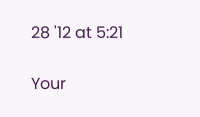28 '12 at 5:21

Your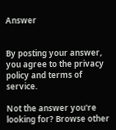Answer


By posting your answer, you agree to the privacy policy and terms of service.

Not the answer you're looking for? Browse other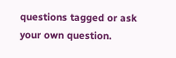questions tagged or ask your own question.